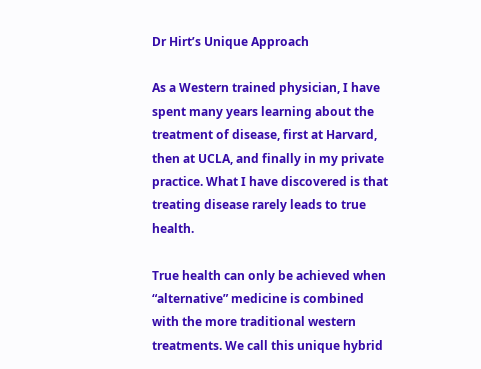Dr Hirt’s Unique Approach

As a Western trained physician, I have spent many years learning about the treatment of disease, first at Harvard, then at UCLA, and finally in my private practice. What I have discovered is that treating disease rarely leads to true health.

True health can only be achieved when “alternative” medicine is combined with the more traditional western treatments. We call this unique hybrid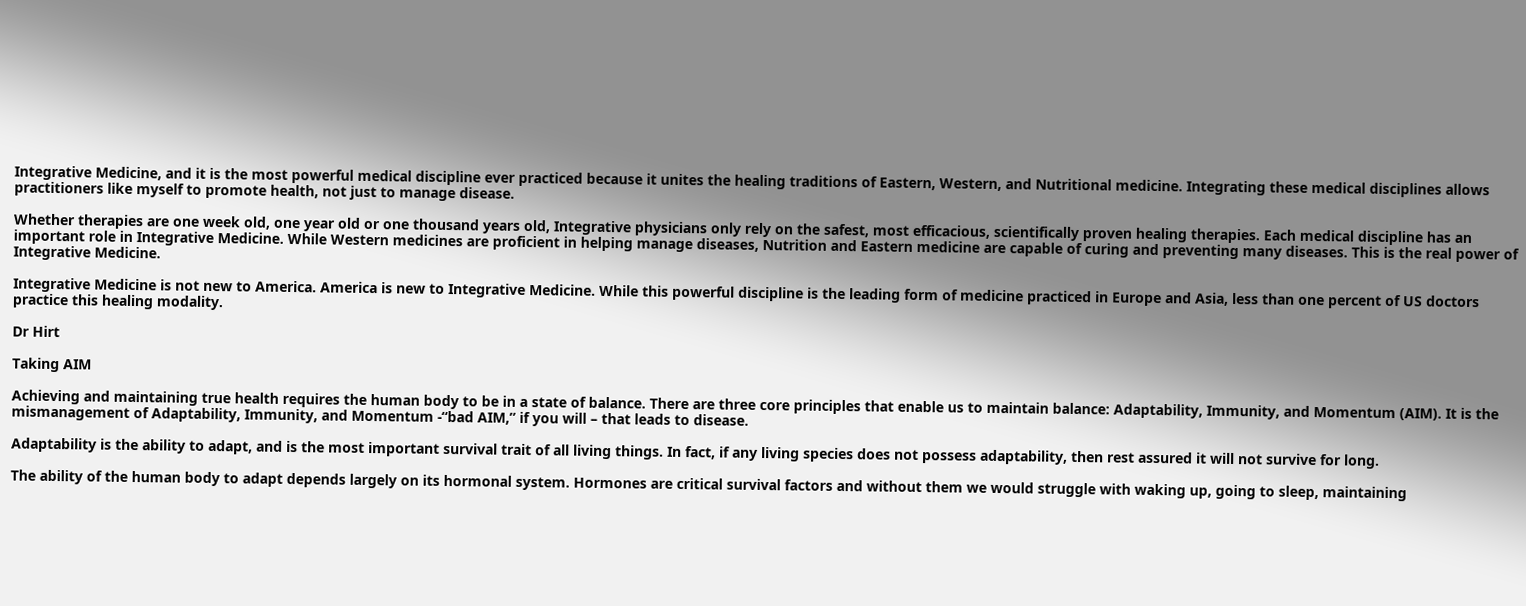Integrative Medicine, and it is the most powerful medical discipline ever practiced because it unites the healing traditions of Eastern, Western, and Nutritional medicine. Integrating these medical disciplines allows practitioners like myself to promote health, not just to manage disease.

Whether therapies are one week old, one year old or one thousand years old, Integrative physicians only rely on the safest, most efficacious, scientifically proven healing therapies. Each medical discipline has an important role in Integrative Medicine. While Western medicines are proficient in helping manage diseases, Nutrition and Eastern medicine are capable of curing and preventing many diseases. This is the real power of Integrative Medicine.

Integrative Medicine is not new to America. America is new to Integrative Medicine. While this powerful discipline is the leading form of medicine practiced in Europe and Asia, less than one percent of US doctors practice this healing modality.

Dr Hirt

Taking AIM

Achieving and maintaining true health requires the human body to be in a state of balance. There are three core principles that enable us to maintain balance: Adaptability, Immunity, and Momentum (AIM). It is the mismanagement of Adaptability, Immunity, and Momentum -“bad AIM,” if you will – that leads to disease.

Adaptability is the ability to adapt, and is the most important survival trait of all living things. In fact, if any living species does not possess adaptability, then rest assured it will not survive for long.

The ability of the human body to adapt depends largely on its hormonal system. Hormones are critical survival factors and without them we would struggle with waking up, going to sleep, maintaining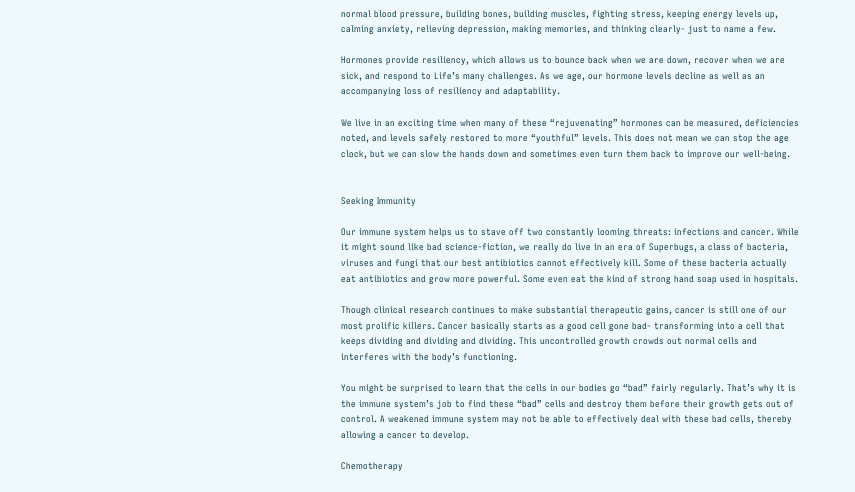normal blood pressure, building bones, building muscles, fighting stress, keeping energy levels up, calming anxiety, relieving depression, making memories, and thinking clearly- just to name a few.

Hormones provide resiliency, which allows us to bounce back when we are down, recover when we are sick, and respond to Life’s many challenges. As we age, our hormone levels decline as well as an accompanying loss of resiliency and adaptability.

We live in an exciting time when many of these “rejuvenating” hormones can be measured, deficiencies noted, and levels safely restored to more “youthful” levels. This does not mean we can stop the age clock, but we can slow the hands down and sometimes even turn them back to improve our well-being.


Seeking Immunity

Our immune system helps us to stave off two constantly looming threats: infections and cancer. While it might sound like bad science-fiction, we really do live in an era of Superbugs, a class of bacteria, viruses and fungi that our best antibiotics cannot effectively kill. Some of these bacteria actually eat antibiotics and grow more powerful. Some even eat the kind of strong hand soap used in hospitals.

Though clinical research continues to make substantial therapeutic gains, cancer is still one of our most prolific killers. Cancer basically starts as a good cell gone bad- transforming into a cell that keeps dividing and dividing and dividing. This uncontrolled growth crowds out normal cells and interferes with the body’s functioning.

You might be surprised to learn that the cells in our bodies go “bad” fairly regularly. That’s why it is the immune system’s job to find these “bad” cells and destroy them before their growth gets out of control. A weakened immune system may not be able to effectively deal with these bad cells, thereby allowing a cancer to develop.

Chemotherapy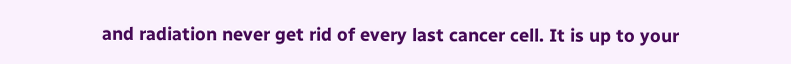and radiation never get rid of every last cancer cell. It is up to your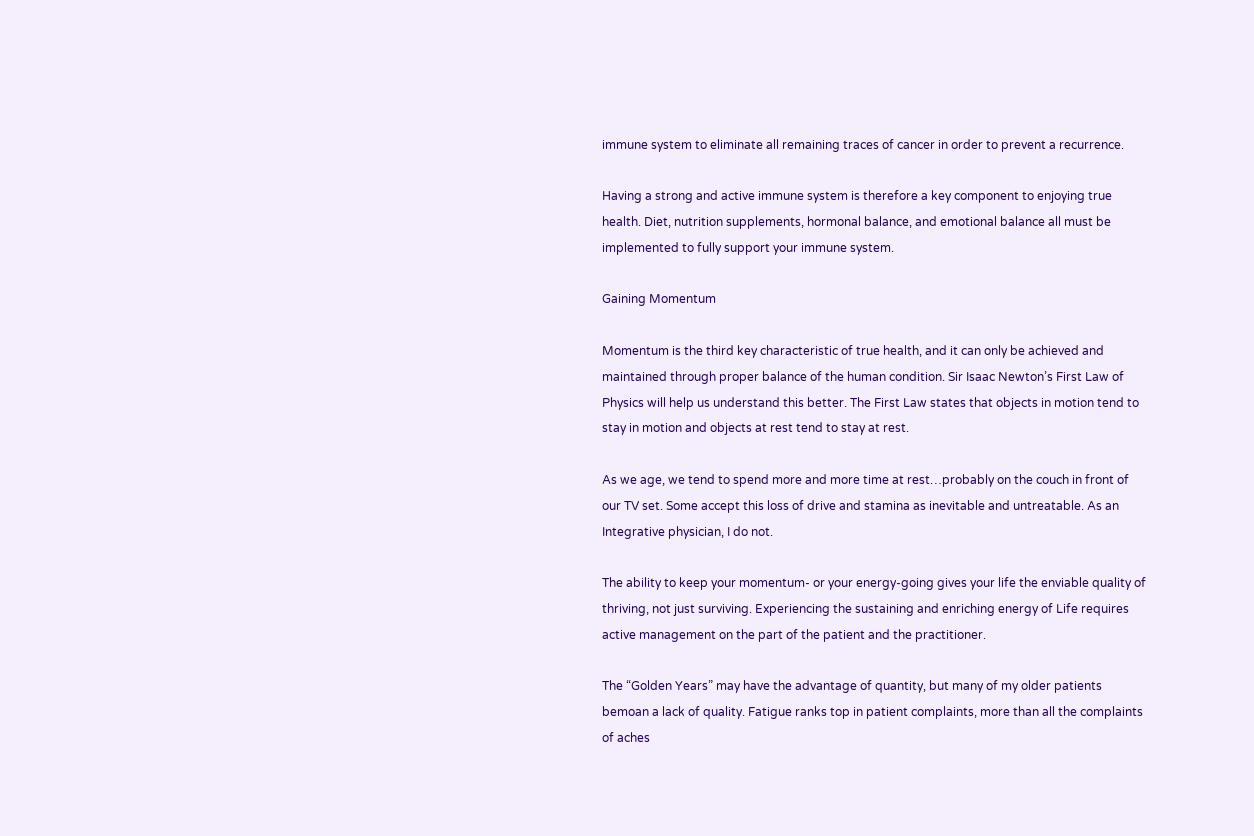immune system to eliminate all remaining traces of cancer in order to prevent a recurrence.

Having a strong and active immune system is therefore a key component to enjoying true health. Diet, nutrition supplements, hormonal balance, and emotional balance all must be implemented to fully support your immune system.

Gaining Momentum

Momentum is the third key characteristic of true health, and it can only be achieved and maintained through proper balance of the human condition. Sir Isaac Newton’s First Law of Physics will help us understand this better. The First Law states that objects in motion tend to stay in motion and objects at rest tend to stay at rest.

As we age, we tend to spend more and more time at rest…probably on the couch in front of our TV set. Some accept this loss of drive and stamina as inevitable and untreatable. As an Integrative physician, I do not.

The ability to keep your momentum- or your energy-going gives your life the enviable quality of thriving, not just surviving. Experiencing the sustaining and enriching energy of Life requires active management on the part of the patient and the practitioner.

The “Golden Years” may have the advantage of quantity, but many of my older patients bemoan a lack of quality. Fatigue ranks top in patient complaints, more than all the complaints of aches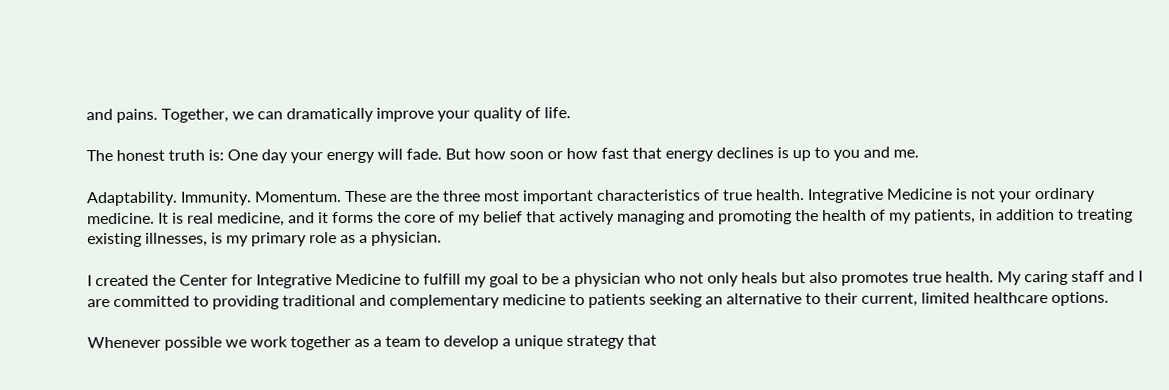and pains. Together, we can dramatically improve your quality of life.

The honest truth is: One day your energy will fade. But how soon or how fast that energy declines is up to you and me.

Adaptability. Immunity. Momentum. These are the three most important characteristics of true health. Integrative Medicine is not your ordinary medicine. It is real medicine, and it forms the core of my belief that actively managing and promoting the health of my patients, in addition to treating existing illnesses, is my primary role as a physician.

I created the Center for Integrative Medicine to fulfill my goal to be a physician who not only heals but also promotes true health. My caring staff and I are committed to providing traditional and complementary medicine to patients seeking an alternative to their current, limited healthcare options.

Whenever possible we work together as a team to develop a unique strategy that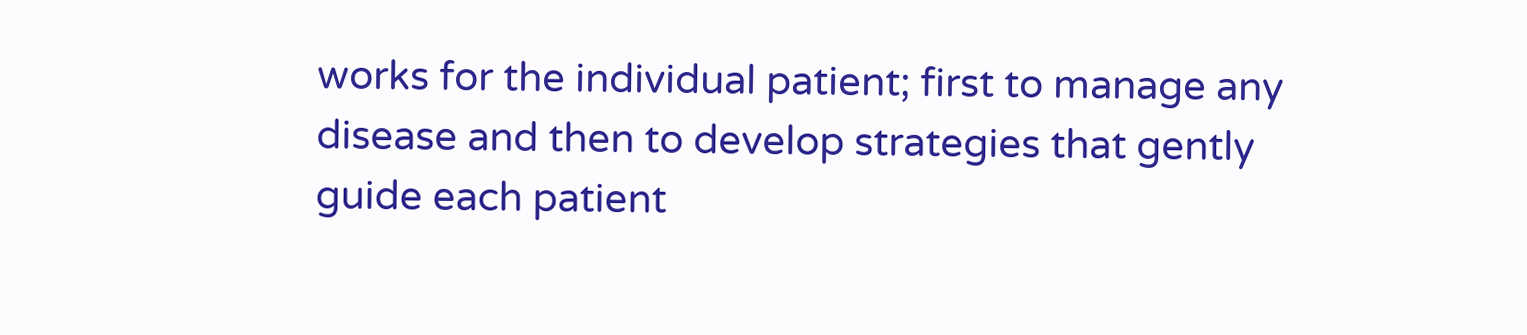works for the individual patient; first to manage any disease and then to develop strategies that gently guide each patient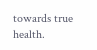towards true health.